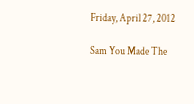Friday, April 27, 2012

Sam You Made The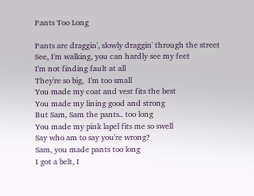Pants Too Long

Pants are draggin', slowly draggin' through the street
See, I'm walking, you can hardly see my feet
I'm not finding fault at all
They're so big,  I'm too small
You made my coat and vest fits the best
You made my lining good and strong
But Sam, Sam the pants.. too long
You made my pink lapel fits me so swell
Say who am to say you're wrong?
Sam, you made pants too long
I got a belt, I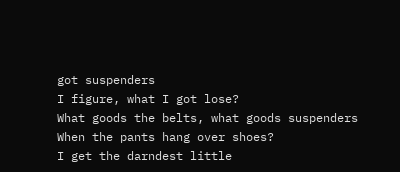got suspenders
I figure, what I got lose?
What goods the belts, what goods suspenders
When the pants hang over shoes?
I get the darndest little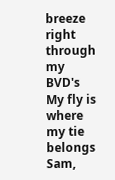breeze right through my BVD's
My fly is where my tie belongs
Sam,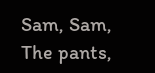Sam, Sam,
The pants,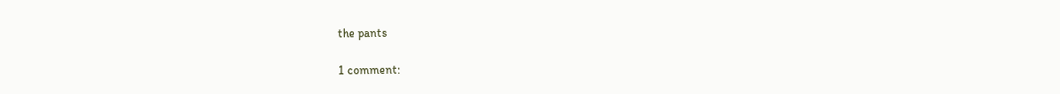the pants

1 comment: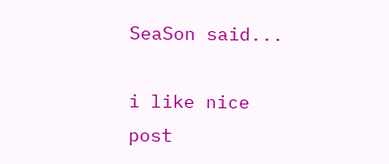SeaSon said...

i like nice post